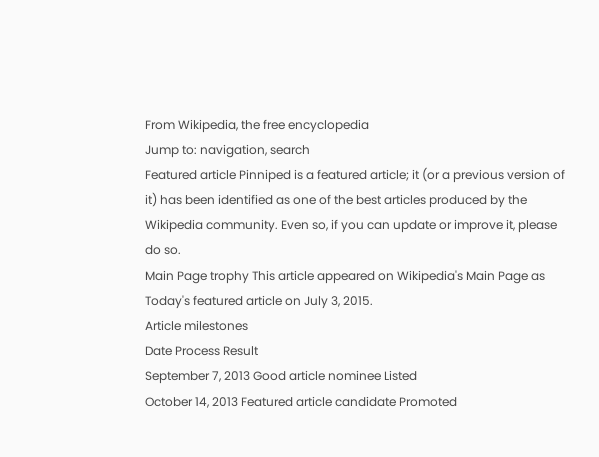From Wikipedia, the free encyclopedia
Jump to: navigation, search
Featured article Pinniped is a featured article; it (or a previous version of it) has been identified as one of the best articles produced by the Wikipedia community. Even so, if you can update or improve it, please do so.
Main Page trophy This article appeared on Wikipedia's Main Page as Today's featured article on July 3, 2015.
Article milestones
Date Process Result
September 7, 2013 Good article nominee Listed
October 14, 2013 Featured article candidate Promoted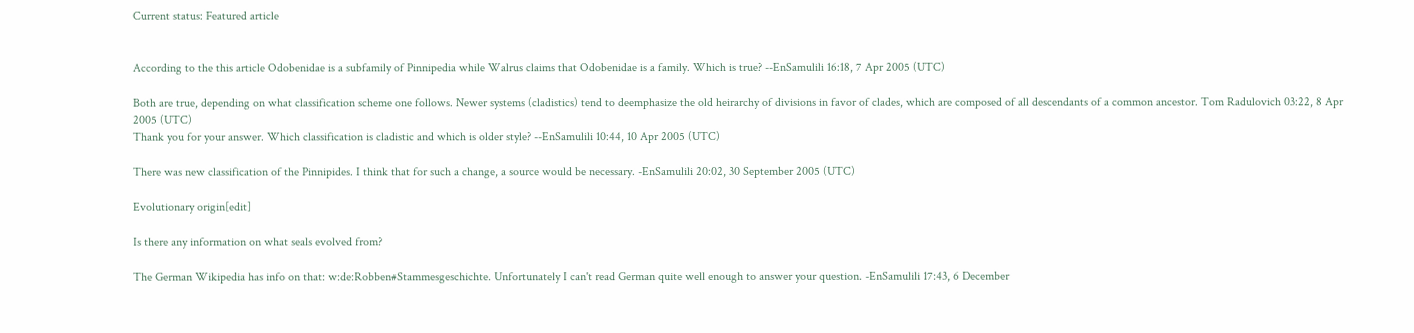Current status: Featured article


According to the this article Odobenidae is a subfamily of Pinnipedia while Walrus claims that Odobenidae is a family. Which is true? --EnSamulili 16:18, 7 Apr 2005 (UTC)

Both are true, depending on what classification scheme one follows. Newer systems (cladistics) tend to deemphasize the old heirarchy of divisions in favor of clades, which are composed of all descendants of a common ancestor. Tom Radulovich 03:22, 8 Apr 2005 (UTC)
Thank you for your answer. Which classification is cladistic and which is older style? --EnSamulili 10:44, 10 Apr 2005 (UTC)

There was new classification of the Pinnipides. I think that for such a change, a source would be necessary. -EnSamulili 20:02, 30 September 2005 (UTC)

Evolutionary origin[edit]

Is there any information on what seals evolved from?

The German Wikipedia has info on that: w:de:Robben#Stammesgeschichte. Unfortunately I can't read German quite well enough to answer your question. -EnSamulili 17:43, 6 December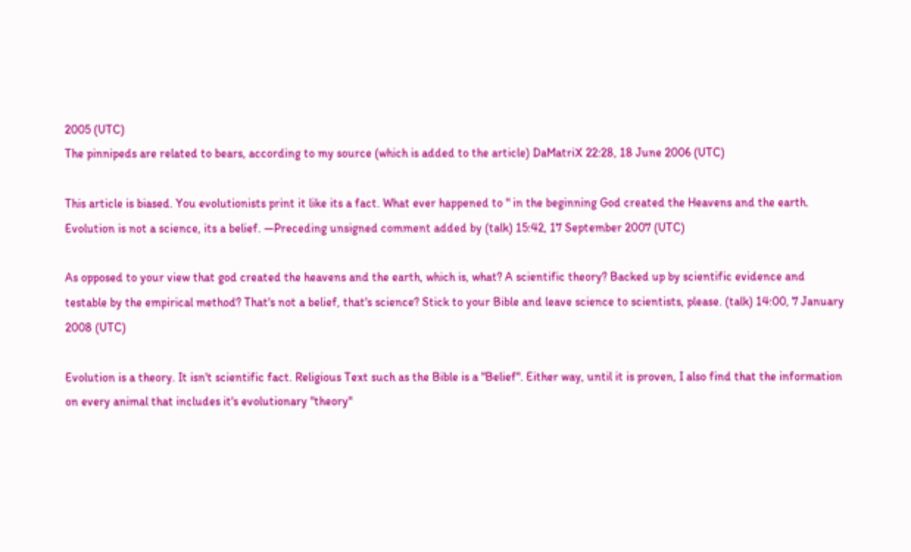2005 (UTC)
The pinnipeds are related to bears, according to my source (which is added to the article) DaMatriX 22:28, 18 June 2006 (UTC)

This article is biased. You evolutionists print it like its a fact. What ever happened to " in the beginning God created the Heavens and the earth. Evolution is not a science, its a belief. —Preceding unsigned comment added by (talk) 15:42, 17 September 2007 (UTC)

As opposed to your view that god created the heavens and the earth, which is, what? A scientific theory? Backed up by scientific evidence and testable by the empirical method? That's not a belief, that's science? Stick to your Bible and leave science to scientists, please. (talk) 14:00, 7 January 2008 (UTC)

Evolution is a theory. It isn't scientific fact. Religious Text such as the Bible is a "Belief". Either way, until it is proven, I also find that the information on every animal that includes it's evolutionary "theory"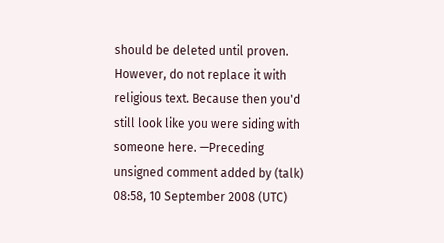should be deleted until proven. However, do not replace it with religious text. Because then you'd still look like you were siding with someone here. —Preceding unsigned comment added by (talk) 08:58, 10 September 2008 (UTC)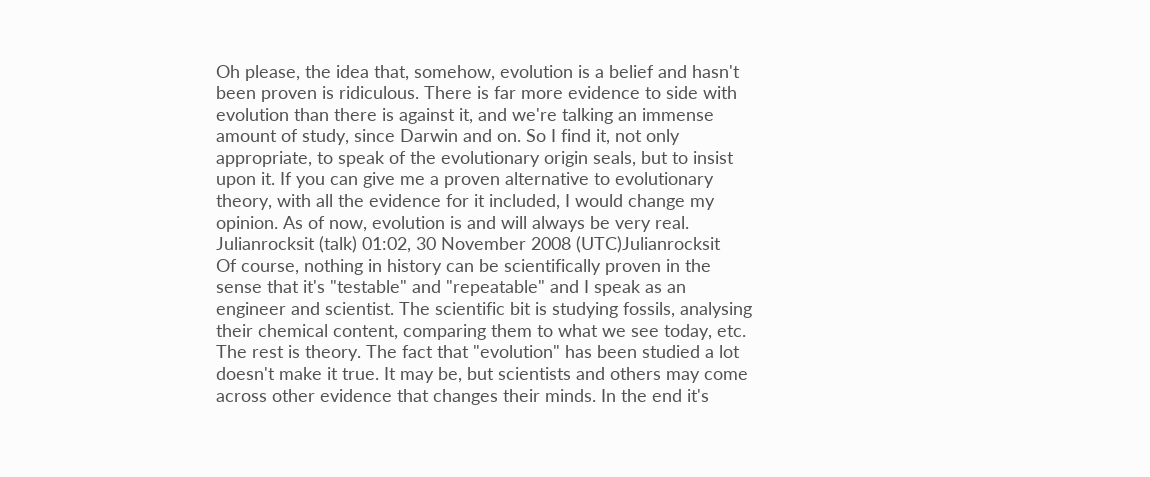Oh please, the idea that, somehow, evolution is a belief and hasn't been proven is ridiculous. There is far more evidence to side with evolution than there is against it, and we're talking an immense amount of study, since Darwin and on. So I find it, not only appropriate, to speak of the evolutionary origin seals, but to insist upon it. If you can give me a proven alternative to evolutionary theory, with all the evidence for it included, I would change my opinion. As of now, evolution is and will always be very real. Julianrocksit (talk) 01:02, 30 November 2008 (UTC)Julianrocksit
Of course, nothing in history can be scientifically proven in the sense that it's "testable" and "repeatable" and I speak as an engineer and scientist. The scientific bit is studying fossils, analysing their chemical content, comparing them to what we see today, etc. The rest is theory. The fact that "evolution" has been studied a lot doesn't make it true. It may be, but scientists and others may come across other evidence that changes their minds. In the end it's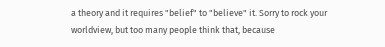a theory and it requires "belief" to "believe" it. Sorry to rock your worldview, but too many people think that, because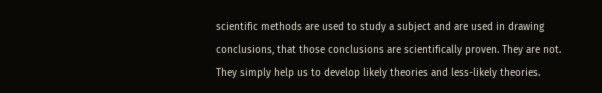scientific methods are used to study a subject and are used in drawing conclusions, that those conclusions are scientifically proven. They are not. They simply help us to develop likely theories and less-likely theories.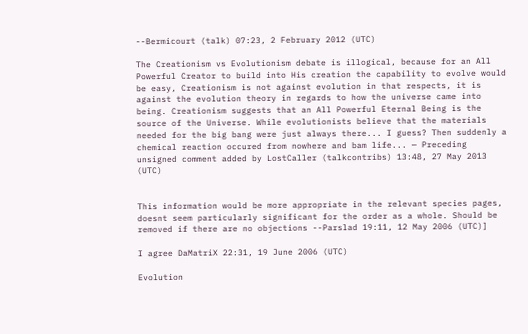--Bermicourt (talk) 07:23, 2 February 2012 (UTC)

The Creationism vs Evolutionism debate is illogical, because for an All Powerful Creator to build into His creation the capability to evolve would be easy, Creationism is not against evolution in that respects, it is against the evolution theory in regards to how the universe came into being. Creationism suggests that an All Powerful Eternal Being is the source of the Universe. While evolutionists believe that the materials needed for the big bang were just always there... I guess? Then suddenly a chemical reaction occured from nowhere and bam life... — Preceding unsigned comment added by LostCaller (talkcontribs) 13:48, 27 May 2013 (UTC)


This information would be more appropriate in the relevant species pages, doesnt seem particularly significant for the order as a whole. Should be removed if there are no objections --Parslad 19:11, 12 May 2006 (UTC)]

I agree DaMatriX 22:31, 19 June 2006 (UTC)

Evolution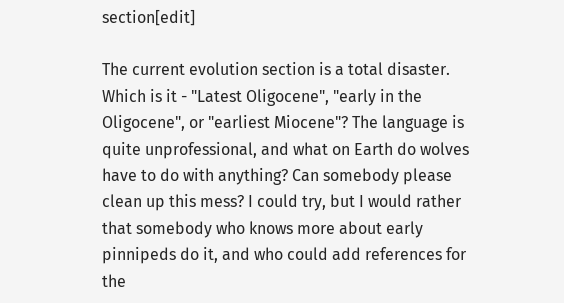section[edit]

The current evolution section is a total disaster. Which is it - "Latest Oligocene", "early in the Oligocene", or "earliest Miocene"? The language is quite unprofessional, and what on Earth do wolves have to do with anything? Can somebody please clean up this mess? I could try, but I would rather that somebody who knows more about early pinnipeds do it, and who could add references for the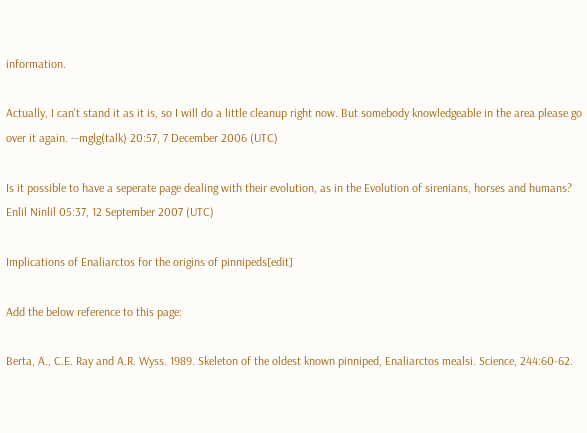information.

Actually, I can't stand it as it is, so I will do a little cleanup right now. But somebody knowledgeable in the area please go over it again. --mglg(talk) 20:57, 7 December 2006 (UTC)

Is it possible to have a seperate page dealing with their evolution, as in the Evolution of sirenians, horses and humans? Enlil Ninlil 05:37, 12 September 2007 (UTC)

Implications of Enaliarctos for the origins of pinnipeds[edit]

Add the below reference to this page:

Berta, A., C.E. Ray and A.R. Wyss. 1989. Skeleton of the oldest known pinniped, Enaliarctos mealsi. Science, 244:60-62.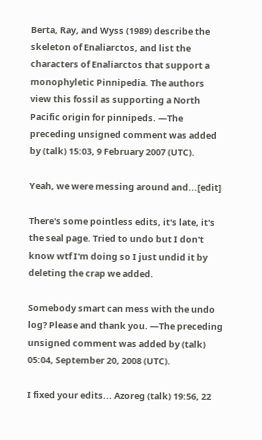Berta, Ray, and Wyss (1989) describe the skeleton of Enaliarctos, and list the characters of Enaliarctos that support a monophyletic Pinnipedia. The authors view this fossil as supporting a North Pacific origin for pinnipeds. —The preceding unsigned comment was added by (talk) 15:03, 9 February 2007 (UTC).

Yeah, we were messing around and...[edit]

There's some pointless edits, it's late, it's the seal page. Tried to undo but I don't know wtf I'm doing so I just undid it by deleting the crap we added.

Somebody smart can mess with the undo log? Please and thank you. —The preceding unsigned comment was added by (talk) 05:04, September 20, 2008 (UTC).

I fixed your edits... Azoreg (talk) 19:56, 22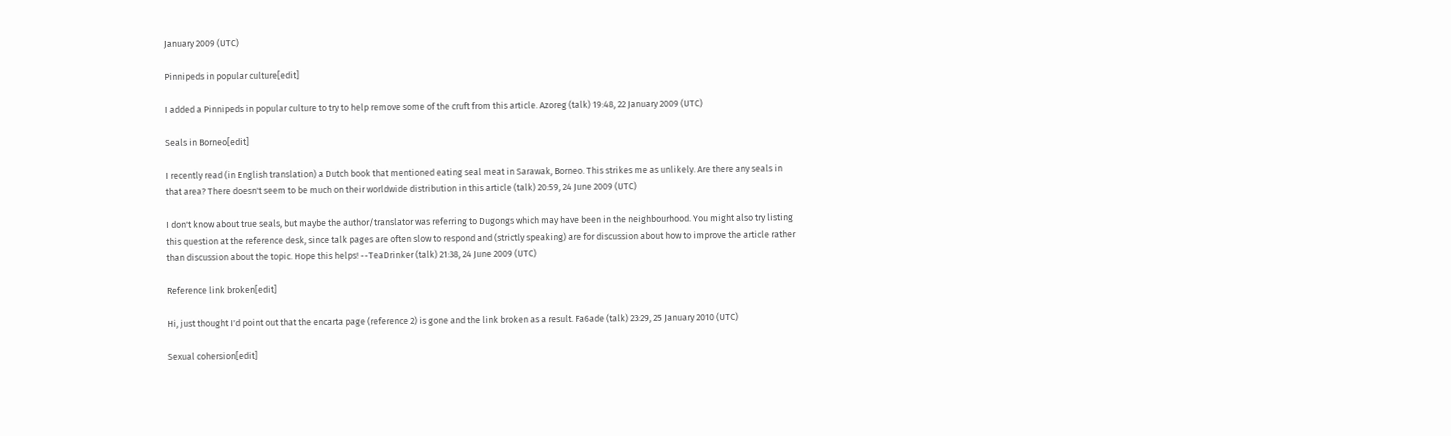January 2009 (UTC)

Pinnipeds in popular culture[edit]

I added a Pinnipeds in popular culture to try to help remove some of the cruft from this article. Azoreg (talk) 19:48, 22 January 2009 (UTC)

Seals in Borneo[edit]

I recently read (in English translation) a Dutch book that mentioned eating seal meat in Sarawak, Borneo. This strikes me as unlikely. Are there any seals in that area? There doesn't seem to be much on their worldwide distribution in this article (talk) 20:59, 24 June 2009 (UTC)

I don't know about true seals, but maybe the author/translator was referring to Dugongs which may have been in the neighbourhood. You might also try listing this question at the reference desk, since talk pages are often slow to respond and (strictly speaking) are for discussion about how to improve the article rather than discussion about the topic. Hope this helps! --TeaDrinker (talk) 21:38, 24 June 2009 (UTC)

Reference link broken[edit]

Hi, just thought I'd point out that the encarta page (reference 2) is gone and the link broken as a result. Fa6ade (talk) 23:29, 25 January 2010 (UTC)

Sexual cohersion[edit]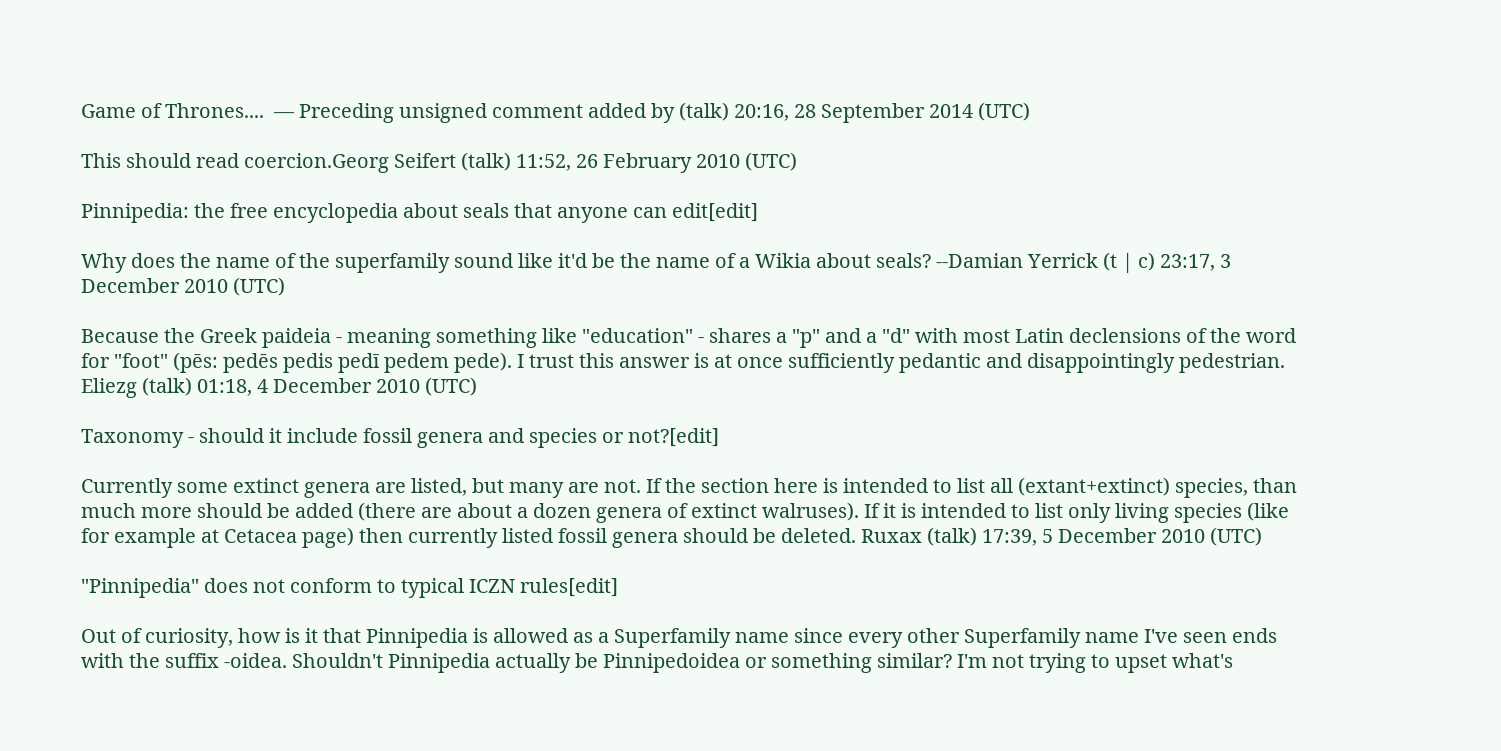Game of Thrones....  — Preceding unsigned comment added by (talk) 20:16, 28 September 2014 (UTC)

This should read coercion.Georg Seifert (talk) 11:52, 26 February 2010 (UTC)

Pinnipedia: the free encyclopedia about seals that anyone can edit[edit]

Why does the name of the superfamily sound like it'd be the name of a Wikia about seals? --Damian Yerrick (t | c) 23:17, 3 December 2010 (UTC)

Because the Greek paideia - meaning something like "education" - shares a "p" and a "d" with most Latin declensions of the word for "foot" (pēs: pedēs pedis pedī pedem pede). I trust this answer is at once sufficiently pedantic and disappointingly pedestrian. Eliezg (talk) 01:18, 4 December 2010 (UTC)

Taxonomy - should it include fossil genera and species or not?[edit]

Currently some extinct genera are listed, but many are not. If the section here is intended to list all (extant+extinct) species, than much more should be added (there are about a dozen genera of extinct walruses). If it is intended to list only living species (like for example at Cetacea page) then currently listed fossil genera should be deleted. Ruxax (talk) 17:39, 5 December 2010 (UTC)

"Pinnipedia" does not conform to typical ICZN rules[edit]

Out of curiosity, how is it that Pinnipedia is allowed as a Superfamily name since every other Superfamily name I've seen ends with the suffix -oidea. Shouldn't Pinnipedia actually be Pinnipedoidea or something similar? I'm not trying to upset what's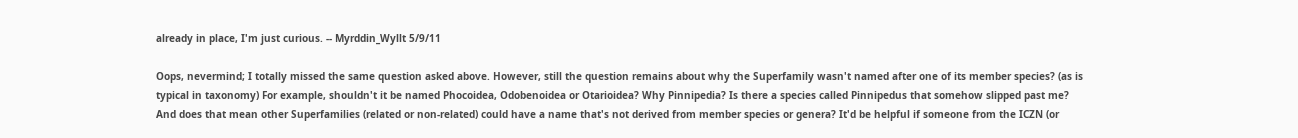already in place, I'm just curious. -- Myrddin_Wyllt 5/9/11

Oops, nevermind; I totally missed the same question asked above. However, still the question remains about why the Superfamily wasn't named after one of its member species? (as is typical in taxonomy) For example, shouldn't it be named Phocoidea, Odobenoidea or Otarioidea? Why Pinnipedia? Is there a species called Pinnipedus that somehow slipped past me? And does that mean other Superfamilies (related or non-related) could have a name that's not derived from member species or genera? It'd be helpful if someone from the ICZN (or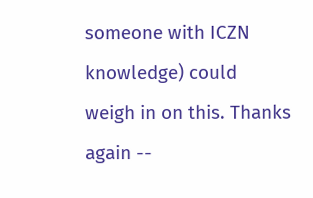someone with ICZN knowledge) could weigh in on this. Thanks again --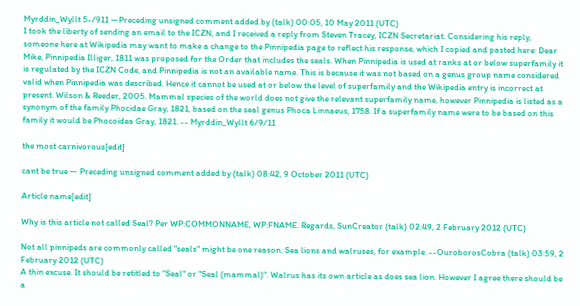Myrddin_Wyllt 5-/911 —Preceding unsigned comment added by (talk) 00:05, 10 May 2011 (UTC)
I took the liberty of sending an email to the ICZN, and I received a reply from Steven Tracey, ICZN Secretariat. Considering his reply, someone here at Wikipedia may want to make a change to the Pinnipedia page to reflect his response, which I copied and pasted here: Dear Mike, Pinnipedia Illiger, 1811 was proposed for the Order that includes the seals. When Pinnipedia is used at ranks at or below superfamily it is regulated by the ICZN Code, and Pinnipedia is not an available name. This is because it was not based on a genus group name considered valid when Pinnipedia was described. Hence it cannot be used at or below the level of superfamily and the Wikipedia entry is incorrect at present. Wilson & Reeder, 2005. Mammal species of the world does not give the relevant superfamily name, however Pinnipedia is listed as a synonym of the family Phocidae Gray, 1821, based on the seal genus Phoca Linnaeus, 1758. If a superfamily name were to be based on this family it would be Phocoidea Gray, 1821. -- Myrddin_Wyllt 6/9/11

the most carnivorous[edit]

cant be true — Preceding unsigned comment added by (talk) 08:42, 9 October 2011 (UTC)

Article name[edit]

Why is this article not called Seal? Per WP:COMMONNAME, WP:FNAME. Regards, SunCreator (talk) 02:49, 2 February 2012 (UTC)

Not all pinnipeds are commonly called "seals" might be one reason. Sea lions and walruses, for example. --OuroborosCobra (talk) 03:59, 2 February 2012 (UTC)
A thin excuse. It should be retitled to "Seal" or "Seal (mammal)". Walrus has its own article as does sea lion. However I agree there should be a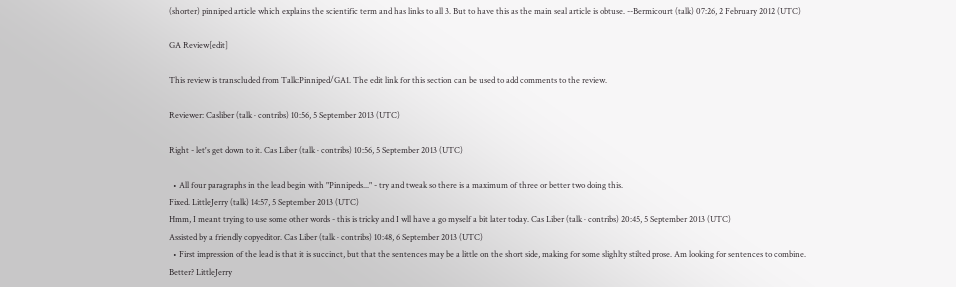(shorter) pinniped article which explains the scientific term and has links to all 3. But to have this as the main seal article is obtuse. --Bermicourt (talk) 07:26, 2 February 2012 (UTC)

GA Review[edit]

This review is transcluded from Talk:Pinniped/GA1. The edit link for this section can be used to add comments to the review.

Reviewer: Casliber (talk · contribs) 10:56, 5 September 2013 (UTC)

Right - let's get down to it. Cas Liber (talk · contribs) 10:56, 5 September 2013 (UTC)

  • All four paragraphs in the lead begin with "Pinnipeds..." - try and tweak so there is a maximum of three or better two doing this.
Fixed. LittleJerry (talk) 14:57, 5 September 2013 (UTC)
Hmm, I meant trying to use some other words - this is tricky and I wll have a go myself a bit later today. Cas Liber (talk · contribs) 20:45, 5 September 2013 (UTC)
Assisted by a friendly copyeditor. Cas Liber (talk · contribs) 10:48, 6 September 2013 (UTC)
  • First impression of the lead is that it is succinct, but that the sentences may be a little on the short side, making for some slighlty stilted prose. Am looking for sentences to combine.
Better? LittleJerry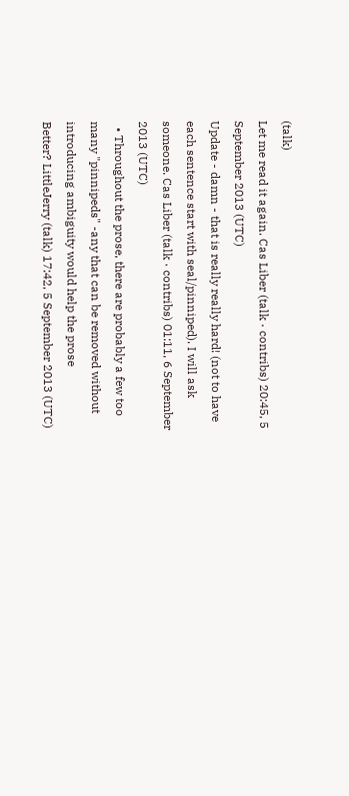(talk)
Let me read it again. Cas Liber (talk · contribs) 20:45, 5 September 2013 (UTC)
Update - damn - that is really really hard! (not to have each sentence start with seal/pinniped). I will ask someone. Cas Liber (talk · contribs) 01:11, 6 September 2013 (UTC)
  • Throughout the prose, there are probably a few too many "pinnipeds" -any that can be removed without introducing ambiguity would help the prose
Better? LittleJerry (talk) 17:42, 5 September 2013 (UTC)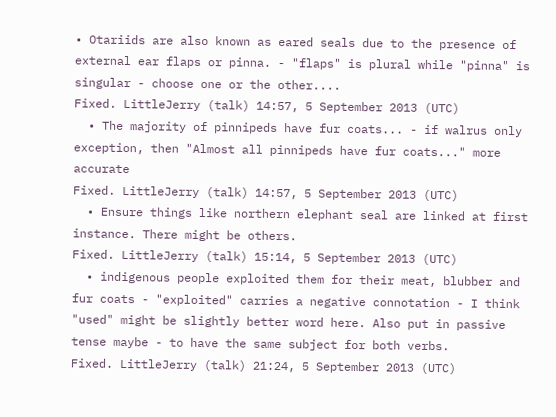• Otariids are also known as eared seals due to the presence of external ear flaps or pinna. - "flaps" is plural while "pinna" is singular - choose one or the other....
Fixed. LittleJerry (talk) 14:57, 5 September 2013 (UTC)
  • The majority of pinnipeds have fur coats... - if walrus only exception, then "Almost all pinnipeds have fur coats..." more accurate
Fixed. LittleJerry (talk) 14:57, 5 September 2013 (UTC)
  • Ensure things like northern elephant seal are linked at first instance. There might be others.
Fixed. LittleJerry (talk) 15:14, 5 September 2013 (UTC)
  • indigenous people exploited them for their meat, blubber and fur coats - "exploited" carries a negative connotation - I think "used" might be slightly better word here. Also put in passive tense maybe - to have the same subject for both verbs.
Fixed. LittleJerry (talk) 21:24, 5 September 2013 (UTC)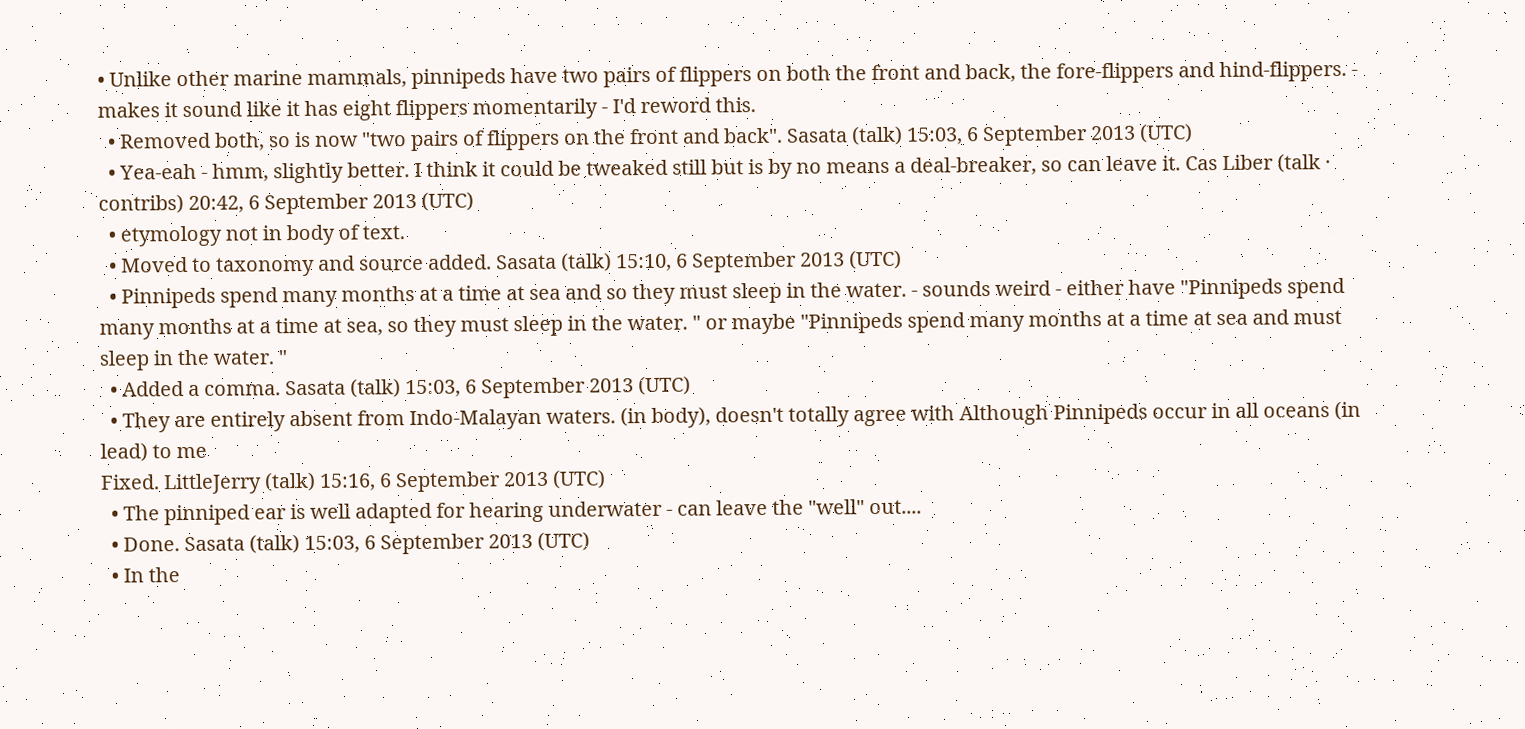• Unlike other marine mammals, pinnipeds have two pairs of flippers on both the front and back, the fore-flippers and hind-flippers. - makes it sound like it has eight flippers momentarily - I'd reword this.
  • Removed both, so is now "two pairs of flippers on the front and back". Sasata (talk) 15:03, 6 September 2013 (UTC)
  • Yea-eah - hmm, slightly better. I think it could be tweaked still but is by no means a deal-breaker, so can leave it. Cas Liber (talk · contribs) 20:42, 6 September 2013 (UTC)
  • etymology not in body of text.
  • Moved to taxonomy and source added. Sasata (talk) 15:10, 6 September 2013 (UTC)
  • Pinnipeds spend many months at a time at sea and so they must sleep in the water. - sounds weird - either have "Pinnipeds spend many months at a time at sea, so they must sleep in the water. " or maybe "Pinnipeds spend many months at a time at sea and must sleep in the water. "
  • Added a comma. Sasata (talk) 15:03, 6 September 2013 (UTC)
  • They are entirely absent from Indo-Malayan waters. (in body), doesn't totally agree with Although Pinnipeds occur in all oceans (in lead) to me
Fixed. LittleJerry (talk) 15:16, 6 September 2013 (UTC)
  • The pinniped ear is well adapted for hearing underwater - can leave the "well" out....
  • Done. Sasata (talk) 15:03, 6 September 2013 (UTC)
  • In the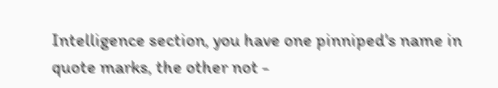Intelligence section, you have one pinniped's name in quote marks, the other not -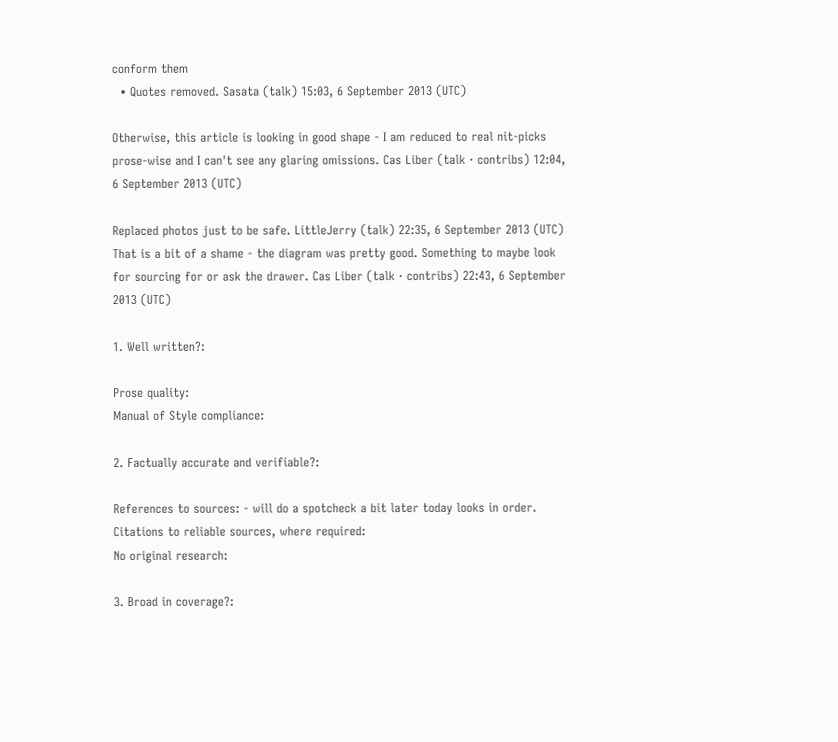conform them
  • Quotes removed. Sasata (talk) 15:03, 6 September 2013 (UTC)

Otherwise, this article is looking in good shape - I am reduced to real nit-picks prose-wise and I can't see any glaring omissions. Cas Liber (talk · contribs) 12:04, 6 September 2013 (UTC)

Replaced photos just to be safe. LittleJerry (talk) 22:35, 6 September 2013 (UTC)
That is a bit of a shame - the diagram was pretty good. Something to maybe look for sourcing for or ask the drawer. Cas Liber (talk · contribs) 22:43, 6 September 2013 (UTC)

1. Well written?:

Prose quality:
Manual of Style compliance:

2. Factually accurate and verifiable?:

References to sources: - will do a spotcheck a bit later today looks in order.
Citations to reliable sources, where required:
No original research:

3. Broad in coverage?: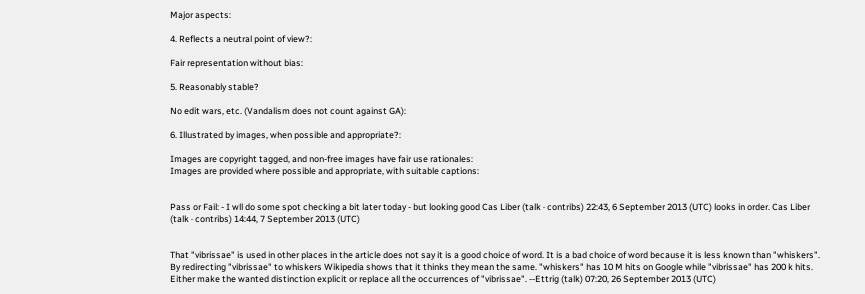Major aspects:

4. Reflects a neutral point of view?:

Fair representation without bias:

5. Reasonably stable?

No edit wars, etc. (Vandalism does not count against GA):

6. Illustrated by images, when possible and appropriate?:

Images are copyright tagged, and non-free images have fair use rationales:
Images are provided where possible and appropriate, with suitable captions:


Pass or Fail: - I wll do some spot checking a bit later today - but looking good Cas Liber (talk · contribs) 22:43, 6 September 2013 (UTC) looks in order. Cas Liber (talk · contribs) 14:44, 7 September 2013 (UTC)


That "vibrissae" is used in other places in the article does not say it is a good choice of word. It is a bad choice of word because it is less known than "whiskers". By redirecting "vibrissae" to whiskers Wikipedia shows that it thinks they mean the same. "whiskers" has 10 M hits on Google while "vibrissae" has 200 k hits. Either make the wanted distinction explicit or replace all the occurrences of "vibrissae". --Ettrig (talk) 07:20, 26 September 2013 (UTC)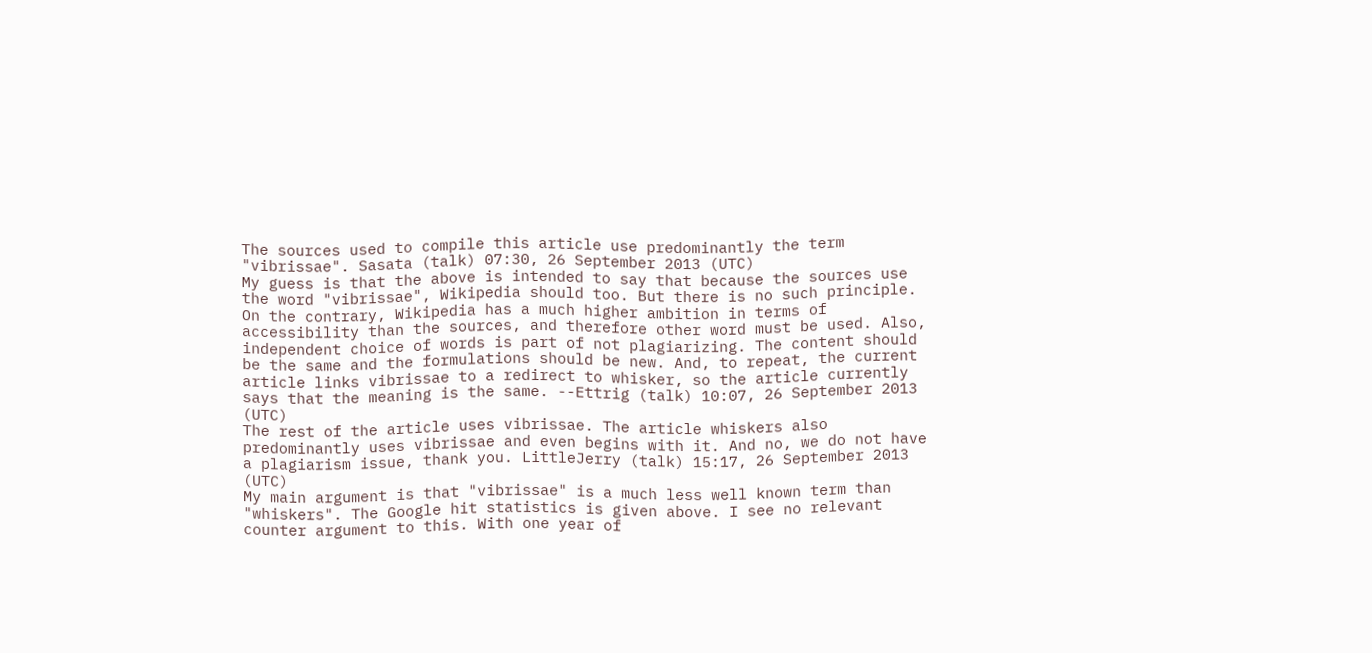The sources used to compile this article use predominantly the term "vibrissae". Sasata (talk) 07:30, 26 September 2013 (UTC)
My guess is that the above is intended to say that because the sources use the word "vibrissae", Wikipedia should too. But there is no such principle. On the contrary, Wikipedia has a much higher ambition in terms of accessibility than the sources, and therefore other word must be used. Also, independent choice of words is part of not plagiarizing. The content should be the same and the formulations should be new. And, to repeat, the current article links vibrissae to a redirect to whisker, so the article currently says that the meaning is the same. --Ettrig (talk) 10:07, 26 September 2013 (UTC)
The rest of the article uses vibrissae. The article whiskers also predominantly uses vibrissae and even begins with it. And no, we do not have a plagiarism issue, thank you. LittleJerry (talk) 15:17, 26 September 2013 (UTC)
My main argument is that "vibrissae" is a much less well known term than "whiskers". The Google hit statistics is given above. I see no relevant counter argument to this. With one year of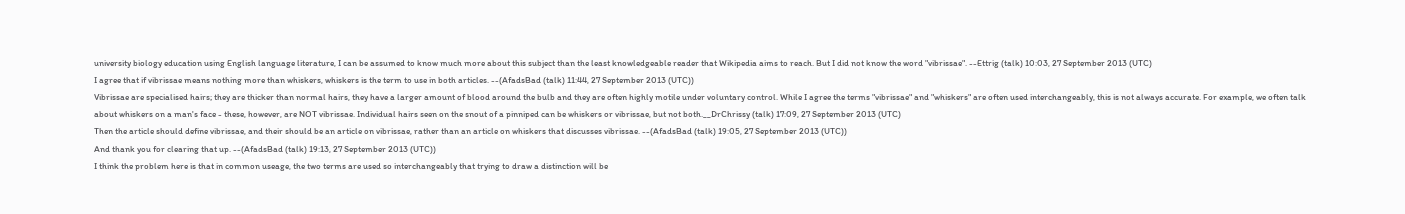university biology education using English language literature, I can be assumed to know much more about this subject than the least knowledgeable reader that Wikipedia aims to reach. But I did not know the word "vibrissae". --Ettrig (talk) 10:03, 27 September 2013 (UTC)
I agree that if vibrissae means nothing more than whiskers, whiskers is the term to use in both articles. --(AfadsBad (talk) 11:44, 27 September 2013 (UTC))
Vibrissae are specialised hairs; they are thicker than normal hairs, they have a larger amount of blood around the bulb and they are often highly motile under voluntary control. While I agree the terms "vibrissae" and "whiskers" are often used interchangeably, this is not always accurate. For example, we often talk about whiskers on a man's face - these, however, are NOT vibrissae. Individual hairs seen on the snout of a pinniped can be whiskers or vibrissae, but not both.__DrChrissy (talk) 17:09, 27 September 2013 (UTC)
Then the article should define vibrissae, and their should be an article on vibrissae, rather than an article on whiskers that discusses vibrissae. --(AfadsBad (talk) 19:05, 27 September 2013 (UTC))
And thank you for clearing that up. --(AfadsBad (talk) 19:13, 27 September 2013 (UTC))
I think the problem here is that in common useage, the two terms are used so interchangeably that trying to draw a distinction will be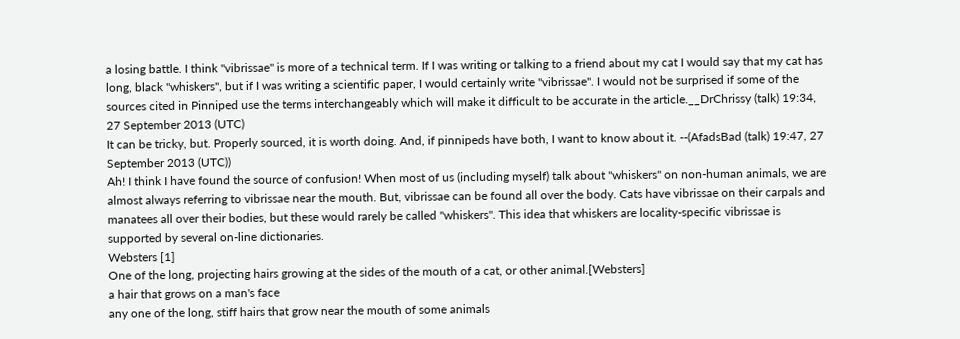a losing battle. I think "vibrissae" is more of a technical term. If I was writing or talking to a friend about my cat I would say that my cat has long, black "whiskers", but if I was writing a scientific paper, I would certainly write "vibrissae". I would not be surprised if some of the sources cited in Pinniped use the terms interchangeably which will make it difficult to be accurate in the article.__DrChrissy (talk) 19:34, 27 September 2013 (UTC)
It can be tricky, but. Properly sourced, it is worth doing. And, if pinnipeds have both, I want to know about it. --(AfadsBad (talk) 19:47, 27 September 2013 (UTC))
Ah! I think I have found the source of confusion! When most of us (including myself) talk about "whiskers" on non-human animals, we are almost always referring to vibrissae near the mouth. But, vibrissae can be found all over the body. Cats have vibrissae on their carpals and manatees all over their bodies, but these would rarely be called "whiskers". This idea that whiskers are locality-specific vibrissae is supported by several on-line dictionaries.
Websters [1]
One of the long, projecting hairs growing at the sides of the mouth of a cat, or other animal.[Websters]
a hair that grows on a man's face
any one of the long, stiff hairs that grow near the mouth of some animals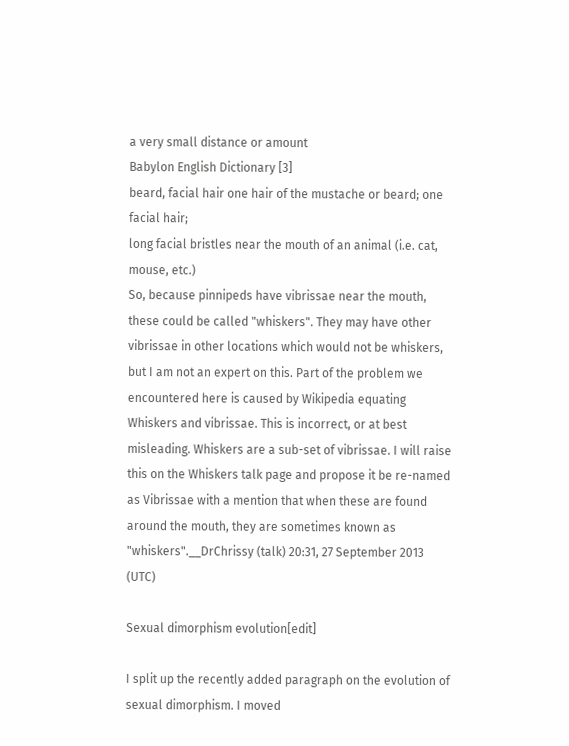a very small distance or amount
Babylon English Dictionary [3]
beard, facial hair one hair of the mustache or beard; one facial hair;
long facial bristles near the mouth of an animal (i.e. cat, mouse, etc.)
So, because pinnipeds have vibrissae near the mouth, these could be called "whiskers". They may have other vibrissae in other locations which would not be whiskers, but I am not an expert on this. Part of the problem we encountered here is caused by Wikipedia equating Whiskers and vibrissae. This is incorrect, or at best misleading. Whiskers are a sub-set of vibrissae. I will raise this on the Whiskers talk page and propose it be re-named as Vibrissae with a mention that when these are found around the mouth, they are sometimes known as "whiskers".__DrChrissy (talk) 20:31, 27 September 2013 (UTC)

Sexual dimorphism evolution[edit]

I split up the recently added paragraph on the evolution of sexual dimorphism. I moved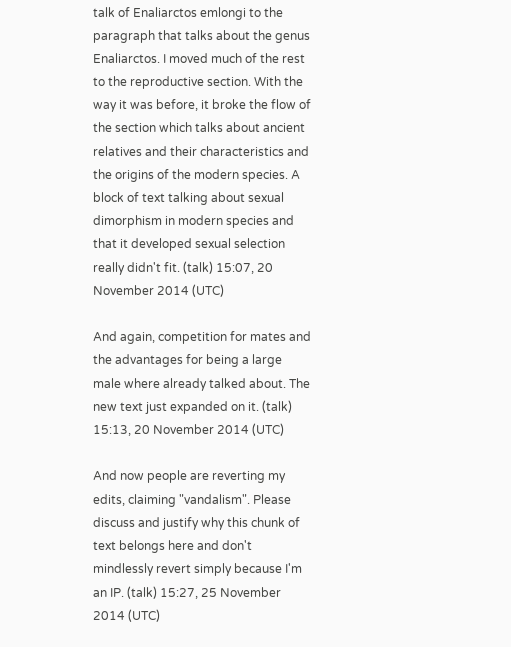talk of Enaliarctos emlongi to the paragraph that talks about the genus Enaliarctos. I moved much of the rest to the reproductive section. With the way it was before, it broke the flow of the section which talks about ancient relatives and their characteristics and the origins of the modern species. A block of text talking about sexual dimorphism in modern species and that it developed sexual selection really didn't fit. (talk) 15:07, 20 November 2014 (UTC)

And again, competition for mates and the advantages for being a large male where already talked about. The new text just expanded on it. (talk) 15:13, 20 November 2014 (UTC)

And now people are reverting my edits, claiming "vandalism". Please discuss and justify why this chunk of text belongs here and don't mindlessly revert simply because I'm an IP. (talk) 15:27, 25 November 2014 (UTC)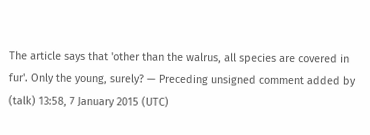The article says that 'other than the walrus, all species are covered in fur'. Only the young, surely? — Preceding unsigned comment added by (talk) 13:58, 7 January 2015 (UTC)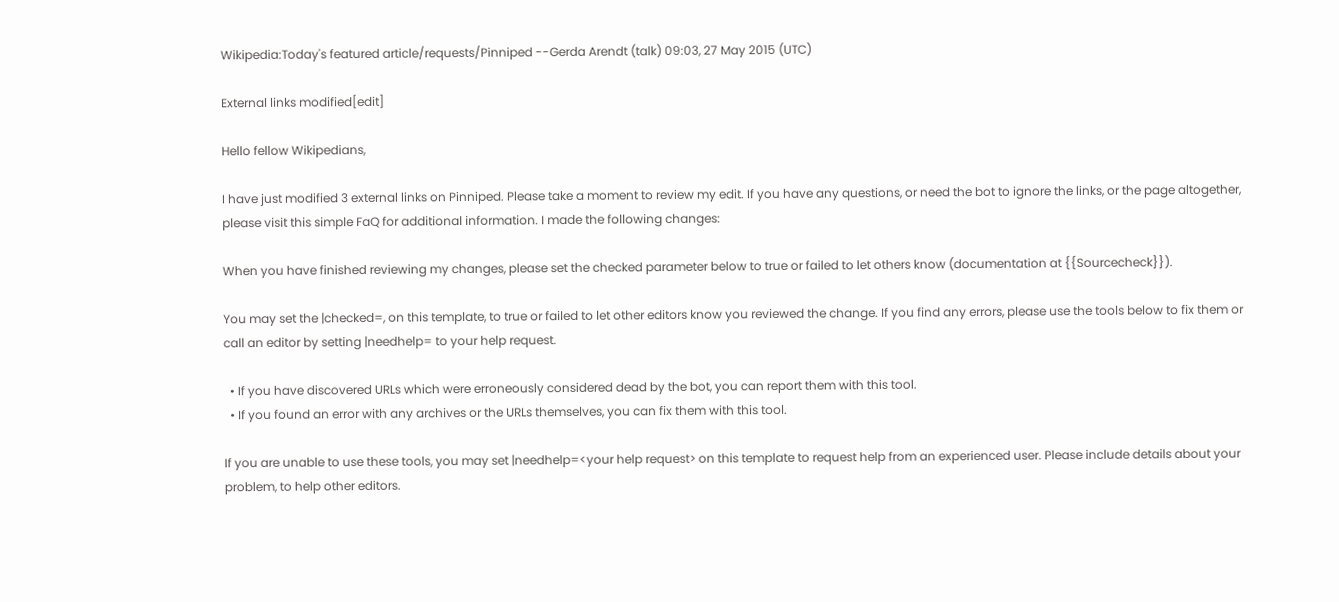Wikipedia:Today's featured article/requests/Pinniped --Gerda Arendt (talk) 09:03, 27 May 2015 (UTC)

External links modified[edit]

Hello fellow Wikipedians,

I have just modified 3 external links on Pinniped. Please take a moment to review my edit. If you have any questions, or need the bot to ignore the links, or the page altogether, please visit this simple FaQ for additional information. I made the following changes:

When you have finished reviewing my changes, please set the checked parameter below to true or failed to let others know (documentation at {{Sourcecheck}}).

You may set the |checked=, on this template, to true or failed to let other editors know you reviewed the change. If you find any errors, please use the tools below to fix them or call an editor by setting |needhelp= to your help request.

  • If you have discovered URLs which were erroneously considered dead by the bot, you can report them with this tool.
  • If you found an error with any archives or the URLs themselves, you can fix them with this tool.

If you are unable to use these tools, you may set |needhelp=<your help request> on this template to request help from an experienced user. Please include details about your problem, to help other editors.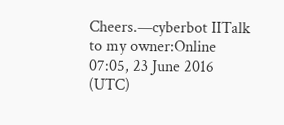Cheers.—cyberbot IITalk to my owner:Online 07:05, 23 June 2016 (UTC)